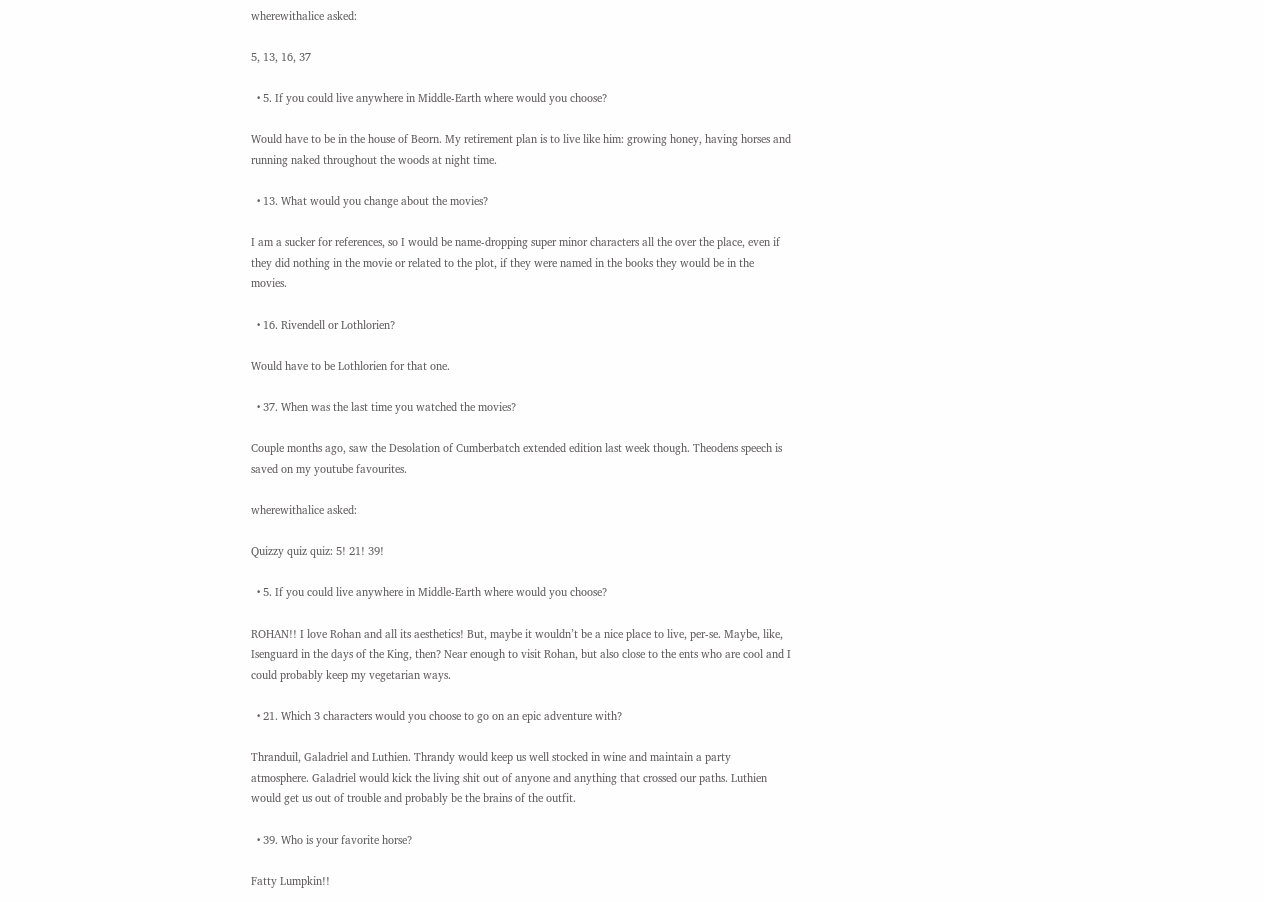wherewithalice asked:

5, 13, 16, 37

  • 5. If you could live anywhere in Middle-Earth where would you choose?

Would have to be in the house of Beorn. My retirement plan is to live like him: growing honey, having horses and running naked throughout the woods at night time.

  • 13. What would you change about the movies?

I am a sucker for references, so I would be name-dropping super minor characters all the over the place, even if they did nothing in the movie or related to the plot, if they were named in the books they would be in the movies.

  • 16. Rivendell or Lothlorien?

Would have to be Lothlorien for that one.

  • 37. When was the last time you watched the movies?

Couple months ago, saw the Desolation of Cumberbatch extended edition last week though. Theodens speech is saved on my youtube favourites.

wherewithalice asked:

Quizzy quiz quiz: 5! 21! 39!

  • 5. If you could live anywhere in Middle-Earth where would you choose?

ROHAN!! I love Rohan and all its aesthetics! But, maybe it wouldn’t be a nice place to live, per-se. Maybe, like, Isenguard in the days of the King, then? Near enough to visit Rohan, but also close to the ents who are cool and I could probably keep my vegetarian ways.

  • 21. Which 3 characters would you choose to go on an epic adventure with?

Thranduil, Galadriel and Luthien. Thrandy would keep us well stocked in wine and maintain a party atmosphere. Galadriel would kick the living shit out of anyone and anything that crossed our paths. Luthien would get us out of trouble and probably be the brains of the outfit.

  • 39. Who is your favorite horse?

Fatty Lumpkin!!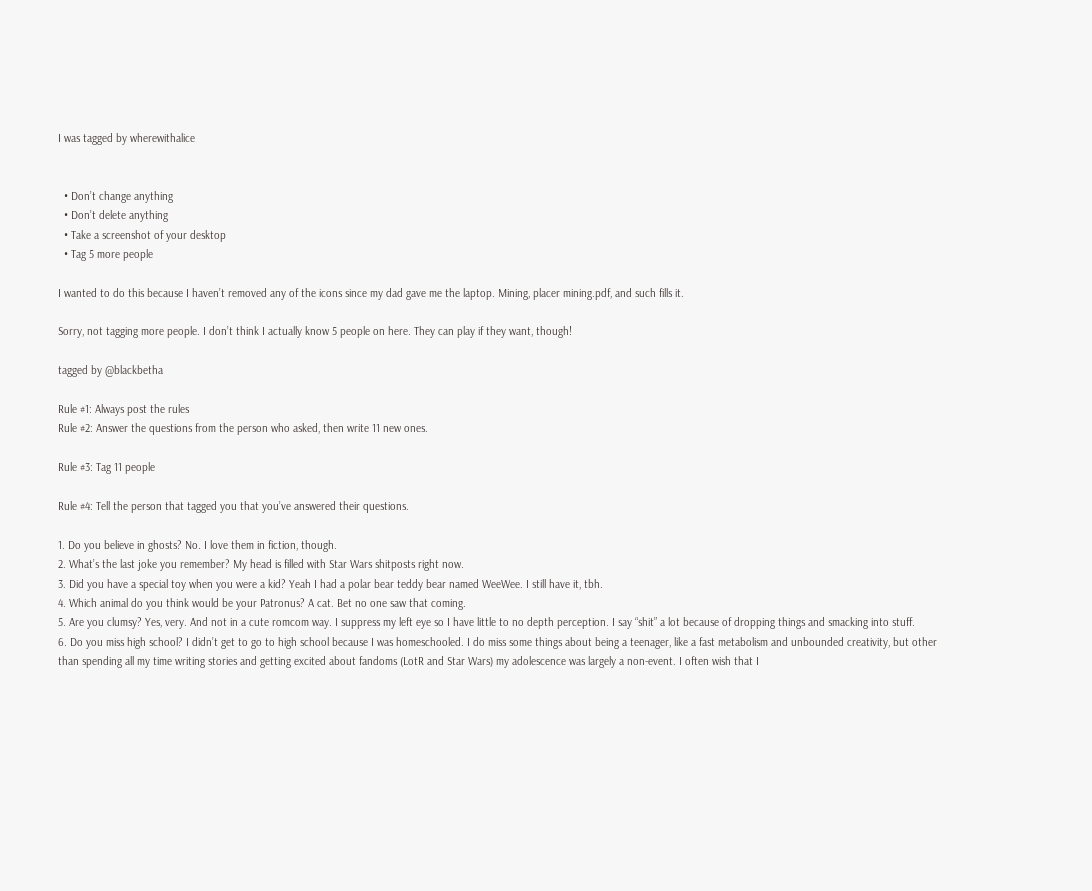I was tagged by wherewithalice


  • Don’t change anything
  • Don’t delete anything
  • Take a screenshot of your desktop
  • Tag 5 more people

I wanted to do this because I haven’t removed any of the icons since my dad gave me the laptop. Mining, placer mining.pdf, and such fills it.

Sorry, not tagging more people. I don’t think I actually know 5 people on here. They can play if they want, though!

tagged by @blackbetha

Rule #1: Always post the rules
Rule #2: Answer the questions from the person who asked, then write 11 new ones.

Rule #3: Tag 11 people

Rule #4: Tell the person that tagged you that you’ve answered their questions.

1. Do you believe in ghosts? No. I love them in fiction, though.
2. What’s the last joke you remember? My head is filled with Star Wars shitposts right now.
3. Did you have a special toy when you were a kid? Yeah I had a polar bear teddy bear named WeeWee. I still have it, tbh.
4. Which animal do you think would be your Patronus? A cat. Bet no one saw that coming.
5. Are you clumsy? Yes, very. And not in a cute romcom way. I suppress my left eye so I have little to no depth perception. I say “shit” a lot because of dropping things and smacking into stuff.
6. Do you miss high school? I didn’t get to go to high school because I was homeschooled. I do miss some things about being a teenager, like a fast metabolism and unbounded creativity, but other than spending all my time writing stories and getting excited about fandoms (LotR and Star Wars) my adolescence was largely a non-event. I often wish that I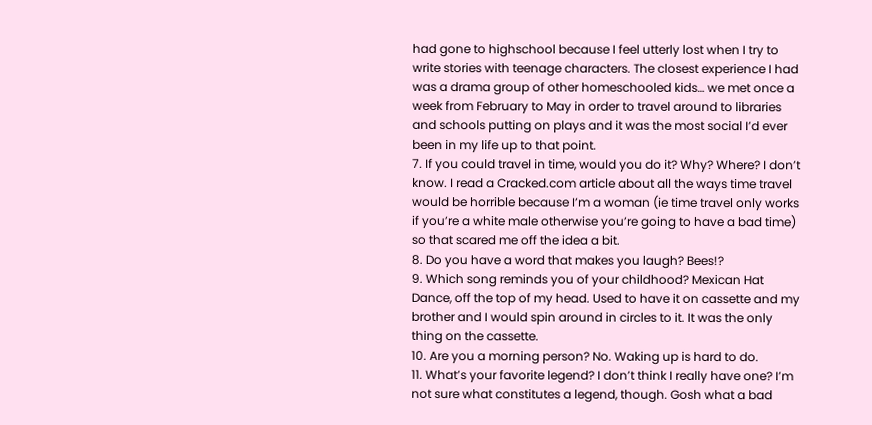had gone to highschool because I feel utterly lost when I try to write stories with teenage characters. The closest experience I had was a drama group of other homeschooled kids… we met once a week from February to May in order to travel around to libraries and schools putting on plays and it was the most social I’d ever been in my life up to that point.
7. If you could travel in time, would you do it? Why? Where? I don’t know. I read a Cracked.com article about all the ways time travel would be horrible because I’m a woman (ie time travel only works if you’re a white male otherwise you’re going to have a bad time) so that scared me off the idea a bit.
8. Do you have a word that makes you laugh? Bees!?
9. Which song reminds you of your childhood? Mexican Hat Dance, off the top of my head. Used to have it on cassette and my brother and I would spin around in circles to it. It was the only thing on the cassette.
10. Are you a morning person? No. Waking up is hard to do.
11. What’s your favorite legend? I don’t think I really have one? I’m not sure what constitutes a legend, though. Gosh what a bad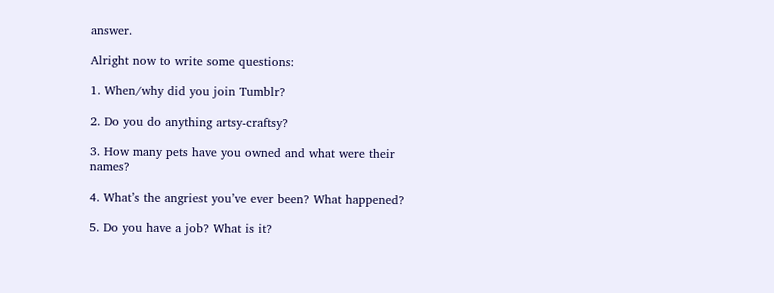answer.

Alright now to write some questions:

1. When/why did you join Tumblr?

2. Do you do anything artsy-craftsy?

3. How many pets have you owned and what were their names?

4. What’s the angriest you’ve ever been? What happened?

5. Do you have a job? What is it?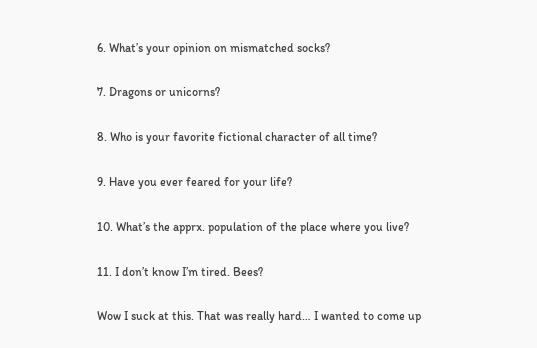6. What’s your opinion on mismatched socks?

7. Dragons or unicorns?

8. Who is your favorite fictional character of all time?

9. Have you ever feared for your life?

10. What’s the apprx. population of the place where you live?

11. I don’t know I’m tired. Bees?

Wow I suck at this. That was really hard… I wanted to come up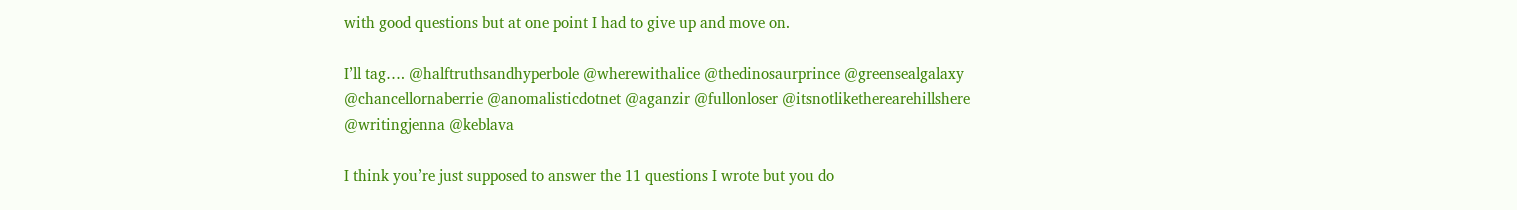with good questions but at one point I had to give up and move on.

I’ll tag…. @halftruthsandhyperbole @wherewithalice @thedinosaurprince @greensealgalaxy @chancellornaberrie @anomalisticdotnet @aganzir @fullonloser @itsnotliketherearehillshere @writingjenna @keblava

I think you’re just supposed to answer the 11 questions I wrote but you do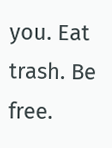you. Eat trash. Be free.